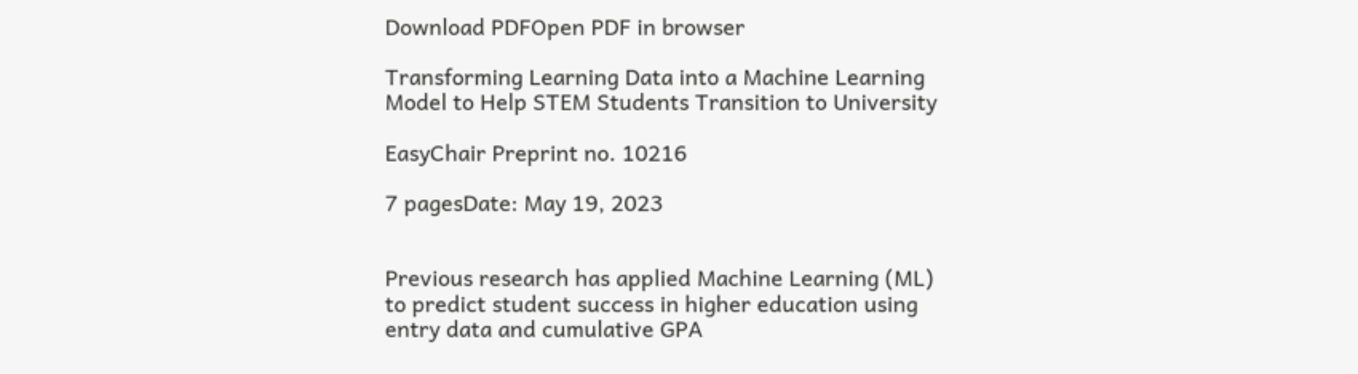Download PDFOpen PDF in browser

Transforming Learning Data into a Machine Learning Model to Help STEM Students Transition to University

EasyChair Preprint no. 10216

7 pagesDate: May 19, 2023


Previous research has applied Machine Learning (ML) to predict student success in higher education using entry data and cumulative GPA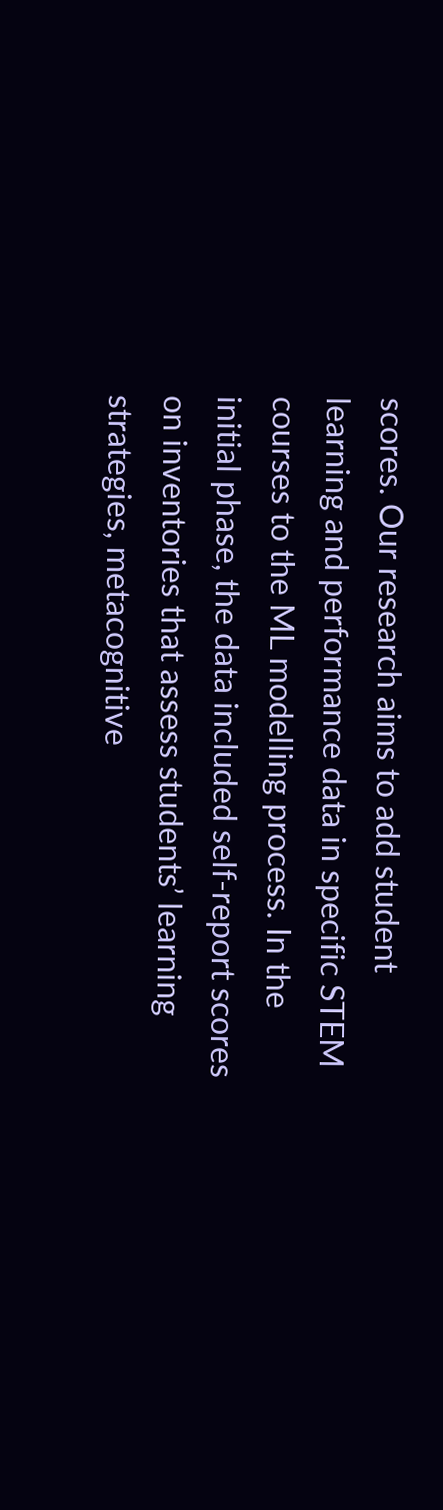scores. Our research aims to add student learning and performance data in specific STEM courses to the ML modelling process. In the initial phase, the data included self-report scores on inventories that assess students’ learning strategies, metacognitive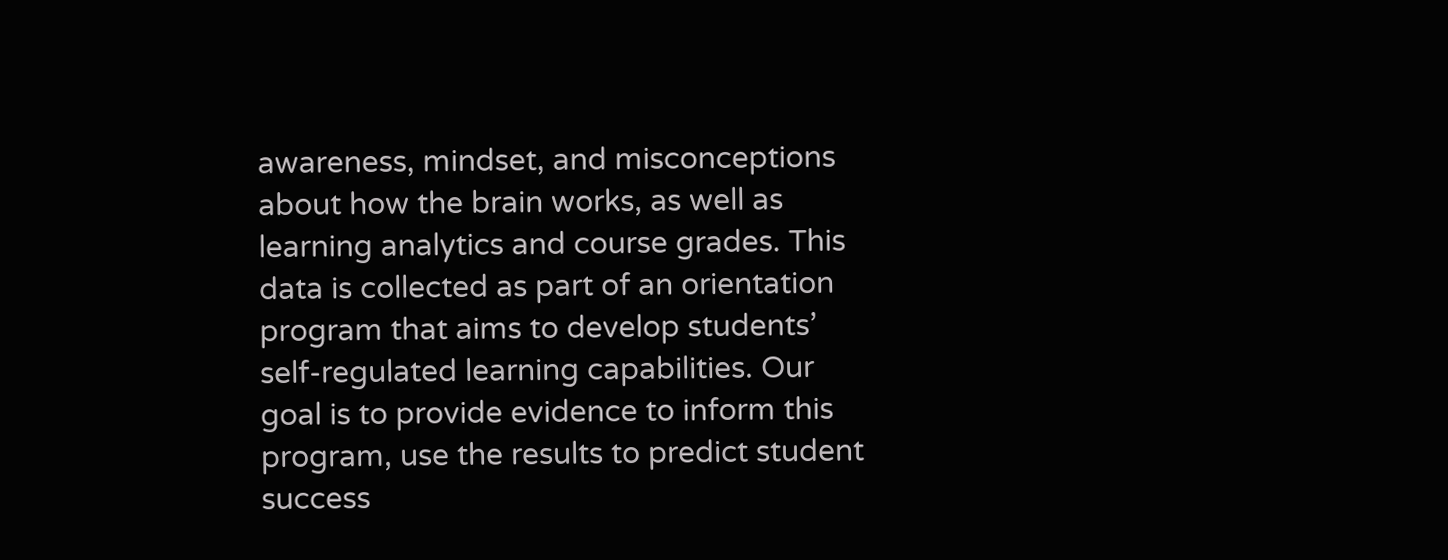awareness, mindset, and misconceptions about how the brain works, as well as learning analytics and course grades. This data is collected as part of an orientation program that aims to develop students’ self-regulated learning capabilities. Our goal is to provide evidence to inform this program, use the results to predict student success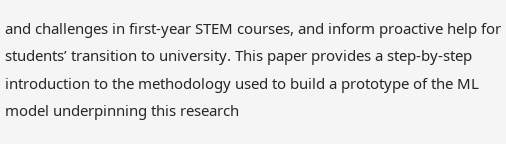and challenges in first-year STEM courses, and inform proactive help for students’ transition to university. This paper provides a step-by-step introduction to the methodology used to build a prototype of the ML model underpinning this research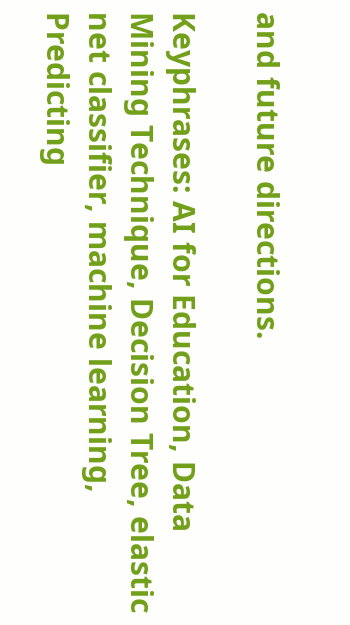and future directions.

Keyphrases: AI for Education, Data Mining Technique, Decision Tree, elastic net classifier, machine learning, Predicting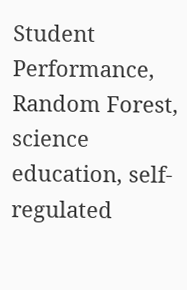Student Performance, Random Forest, science education, self-regulated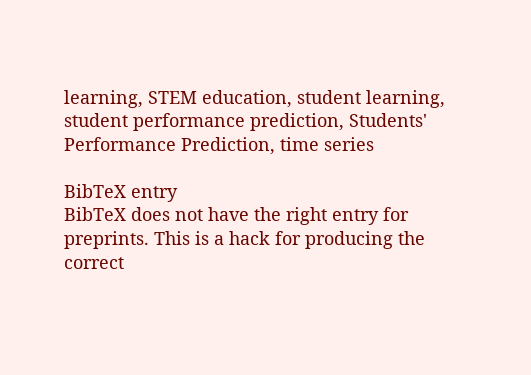learning, STEM education, student learning, student performance prediction, Students' Performance Prediction, time series

BibTeX entry
BibTeX does not have the right entry for preprints. This is a hack for producing the correct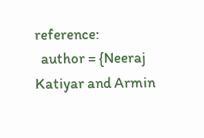reference:
  author = {Neeraj Katiyar and Armin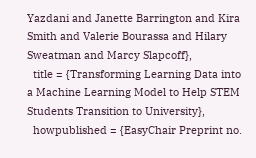Yazdani and Janette Barrington and Kira Smith and Valerie Bourassa and Hilary Sweatman and Marcy Slapcoff},
  title = {Transforming Learning Data into a Machine Learning Model to Help STEM Students Transition to University},
  howpublished = {EasyChair Preprint no.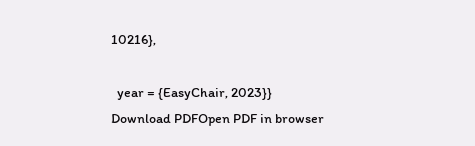10216},

  year = {EasyChair, 2023}}
Download PDFOpen PDF in browser